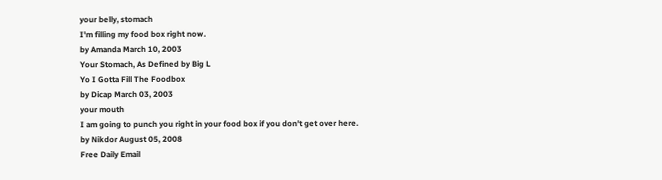your belly, stomach
I'm filling my food box right now.
by Amanda March 10, 2003
Your Stomach, As Defined by Big L
Yo I Gotta Fill The Foodbox
by Dicap March 03, 2003
your mouth
I am going to punch you right in your food box if you don't get over here.
by Nikdor August 05, 2008
Free Daily Email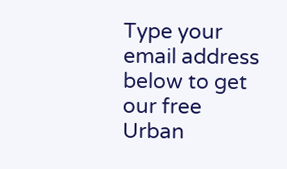Type your email address below to get our free Urban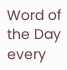Word of the Day every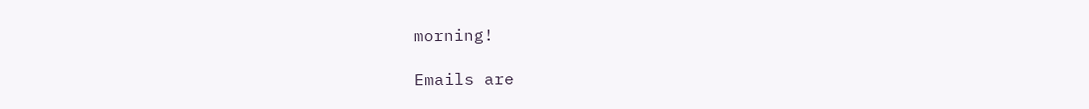morning!

Emails are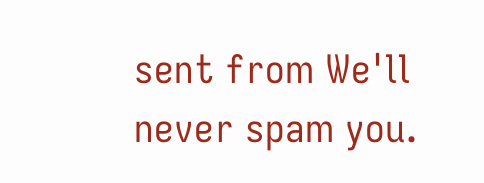sent from We'll never spam you.